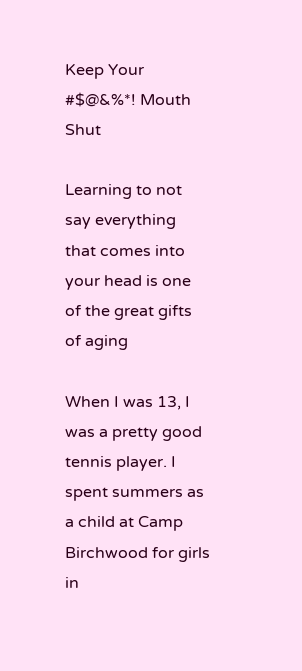Keep Your #$@&%*! Mouth Shut

Learning to not say everything that comes into your head is one of the great gifts of aging

When I was 13, I was a pretty good tennis player. I spent summers as a child at Camp Birchwood for girls in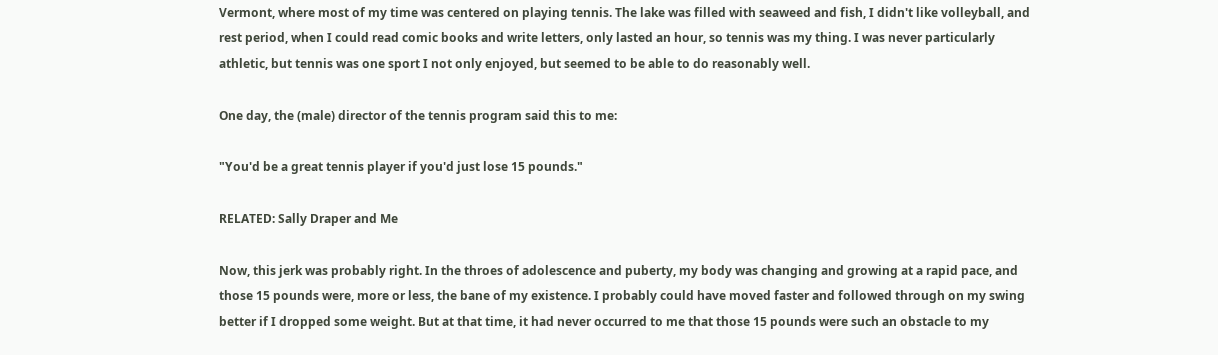Vermont, where most of my time was centered on playing tennis. The lake was filled with seaweed and fish, I didn't like volleyball, and rest period, when I could read comic books and write letters, only lasted an hour, so tennis was my thing. I was never particularly athletic, but tennis was one sport I not only enjoyed, but seemed to be able to do reasonably well.

One day, the (male) director of the tennis program said this to me:

"You'd be a great tennis player if you'd just lose 15 pounds."

RELATED: Sally Draper and Me

Now, this jerk was probably right. In the throes of adolescence and puberty, my body was changing and growing at a rapid pace, and those 15 pounds were, more or less, the bane of my existence. I probably could have moved faster and followed through on my swing better if I dropped some weight. But at that time, it had never occurred to me that those 15 pounds were such an obstacle to my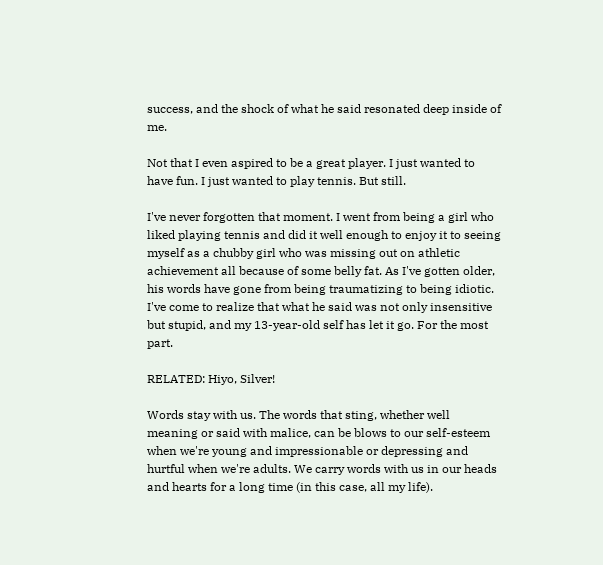success, and the shock of what he said resonated deep inside of me.

Not that I even aspired to be a great player. I just wanted to have fun. I just wanted to play tennis. But still.

I've never forgotten that moment. I went from being a girl who liked playing tennis and did it well enough to enjoy it to seeing myself as a chubby girl who was missing out on athletic achievement all because of some belly fat. As I've gotten older, his words have gone from being traumatizing to being idiotic. I've come to realize that what he said was not only insensitive but stupid, and my 13-year-old self has let it go. For the most part.

RELATED: Hiyo, Silver!

Words stay with us. The words that sting, whether well meaning or said with malice, can be blows to our self-esteem when we're young and impressionable or depressing and hurtful when we're adults. We carry words with us in our heads and hearts for a long time (in this case, all my life).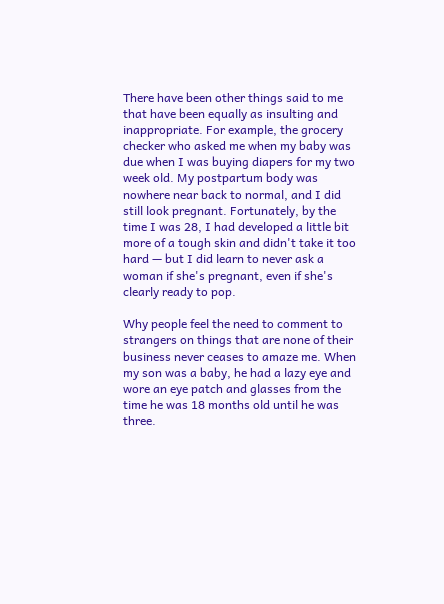There have been other things said to me that have been equally as insulting and inappropriate. For example, the grocery checker who asked me when my baby was due when I was buying diapers for my two week old. My postpartum body was nowhere near back to normal, and I did still look pregnant. Fortunately, by the time I was 28, I had developed a little bit more of a tough skin and didn't take it too hard — but I did learn to never ask a woman if she's pregnant, even if she's clearly ready to pop.

Why people feel the need to comment to strangers on things that are none of their business never ceases to amaze me. When my son was a baby, he had a lazy eye and wore an eye patch and glasses from the time he was 18 months old until he was three.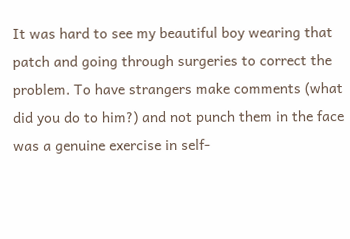It was hard to see my beautiful boy wearing that patch and going through surgeries to correct the problem. To have strangers make comments (what did you do to him?) and not punch them in the face was a genuine exercise in self-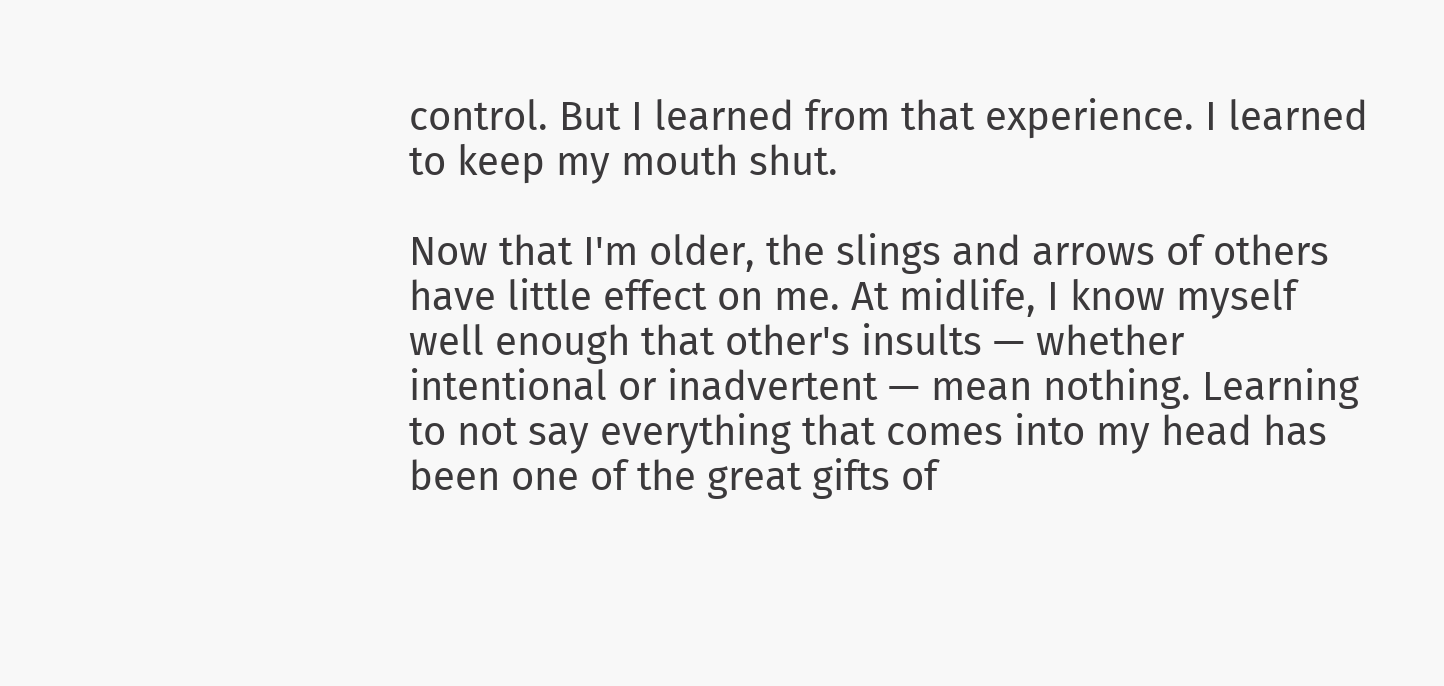control. But I learned from that experience. I learned to keep my mouth shut.

Now that I'm older, the slings and arrows of others have little effect on me. At midlife, I know myself well enough that other's insults — whether intentional or inadvertent — mean nothing. Learning to not say everything that comes into my head has been one of the great gifts of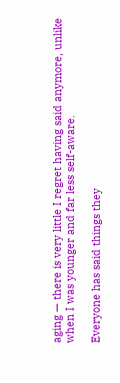aging — there is very little I regret having said anymore, unlike when I was younger and far less self-aware.

Everyone has said things they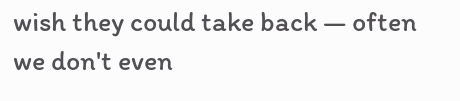wish they could take back — often we don't even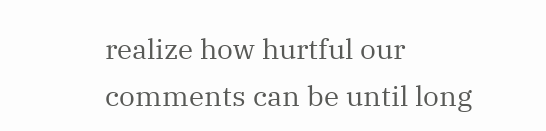realize how hurtful our comments can be until long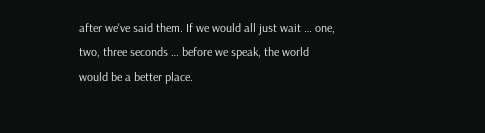after we've said them. If we would all just wait … one, two, three seconds … before we speak, the world would be a better place.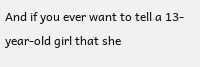And if you ever want to tell a 13-year-old girl that she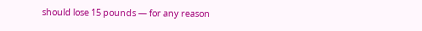should lose 15 pounds — for any reason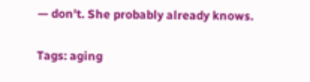— don't. She probably already knows.

Tags: aging